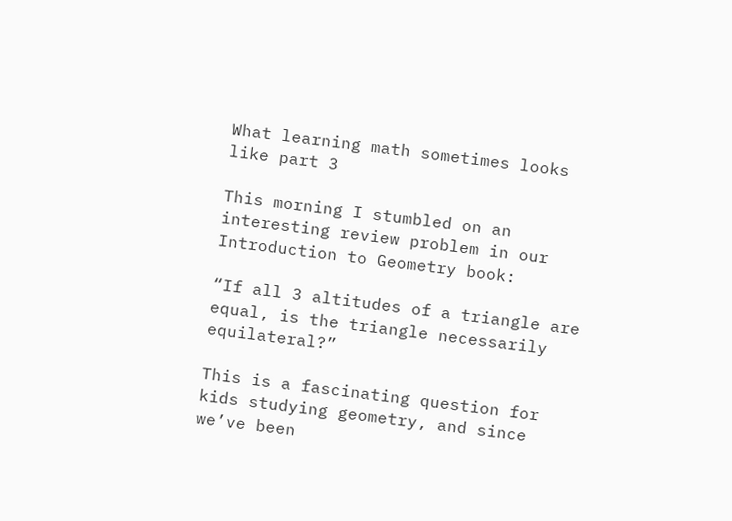What learning math sometimes looks like part 3

This morning I stumbled on an interesting review problem in our
Introduction to Geometry book:

“If all 3 altitudes of a triangle are equal, is the triangle necessarily equilateral?”

This is a fascinating question for kids studying geometry, and since we’ve been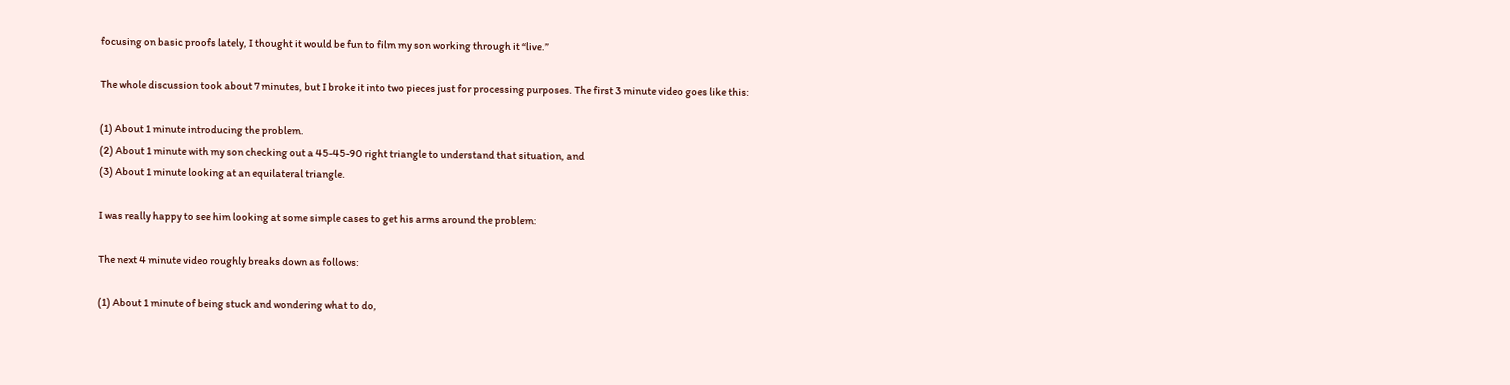focusing on basic proofs lately, I thought it would be fun to film my son working through it “live.”

The whole discussion took about 7 minutes, but I broke it into two pieces just for processing purposes. The first 3 minute video goes like this:

(1) About 1 minute introducing the problem.
(2) About 1 minute with my son checking out a 45-45-90 right triangle to understand that situation, and
(3) About 1 minute looking at an equilateral triangle.

I was really happy to see him looking at some simple cases to get his arms around the problem:

The next 4 minute video roughly breaks down as follows:

(1) About 1 minute of being stuck and wondering what to do,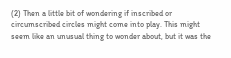(2) Then a little bit of wondering if inscribed or circumscribed circles might come into play. This might seem like an unusual thing to wonder about, but it was the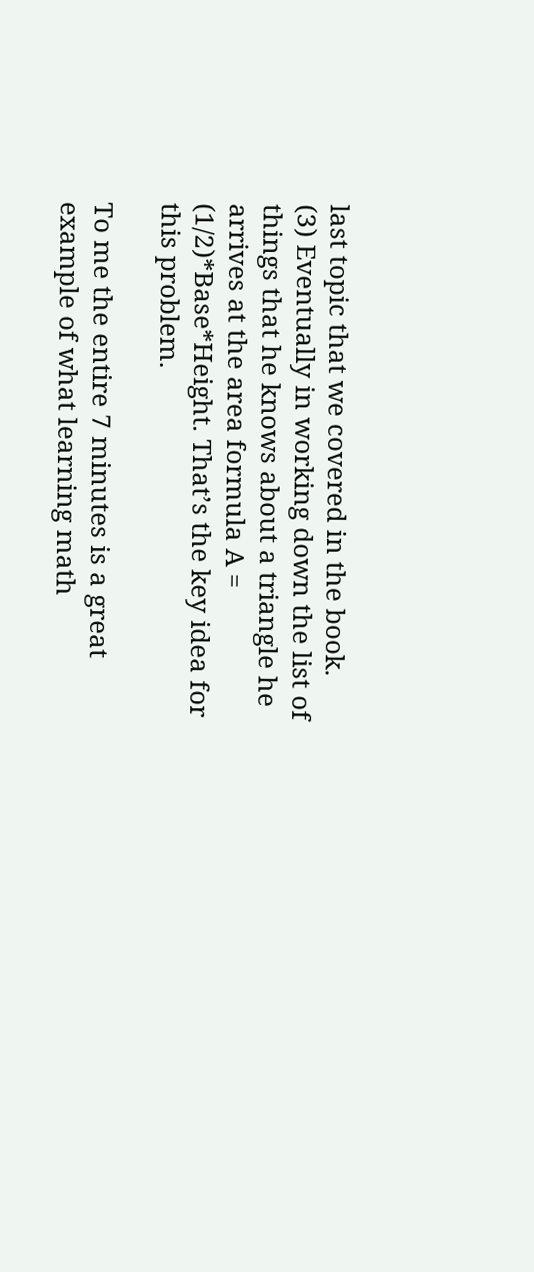last topic that we covered in the book.
(3) Eventually in working down the list of things that he knows about a triangle he arrives at the area formula A = (1/2)*Base*Height. That’s the key idea for this problem.

To me the entire 7 minutes is a great example of what learning math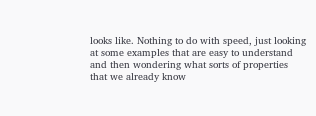looks like. Nothing to do with speed, just looking at some examples that are easy to understand and then wondering what sorts of properties that we already know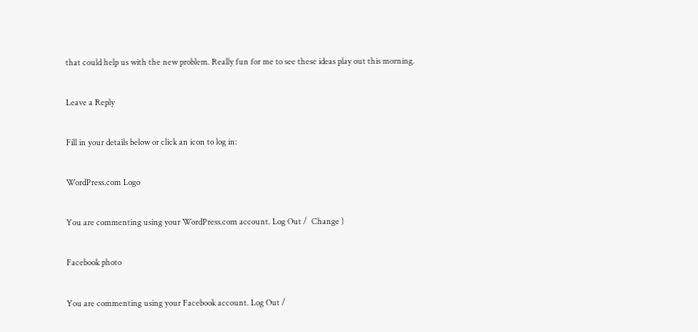that could help us with the new problem. Really fun for me to see these ideas play out this morning.

Leave a Reply

Fill in your details below or click an icon to log in:

WordPress.com Logo

You are commenting using your WordPress.com account. Log Out /  Change )

Facebook photo

You are commenting using your Facebook account. Log Out /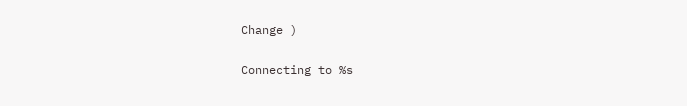Change )

Connecting to %s